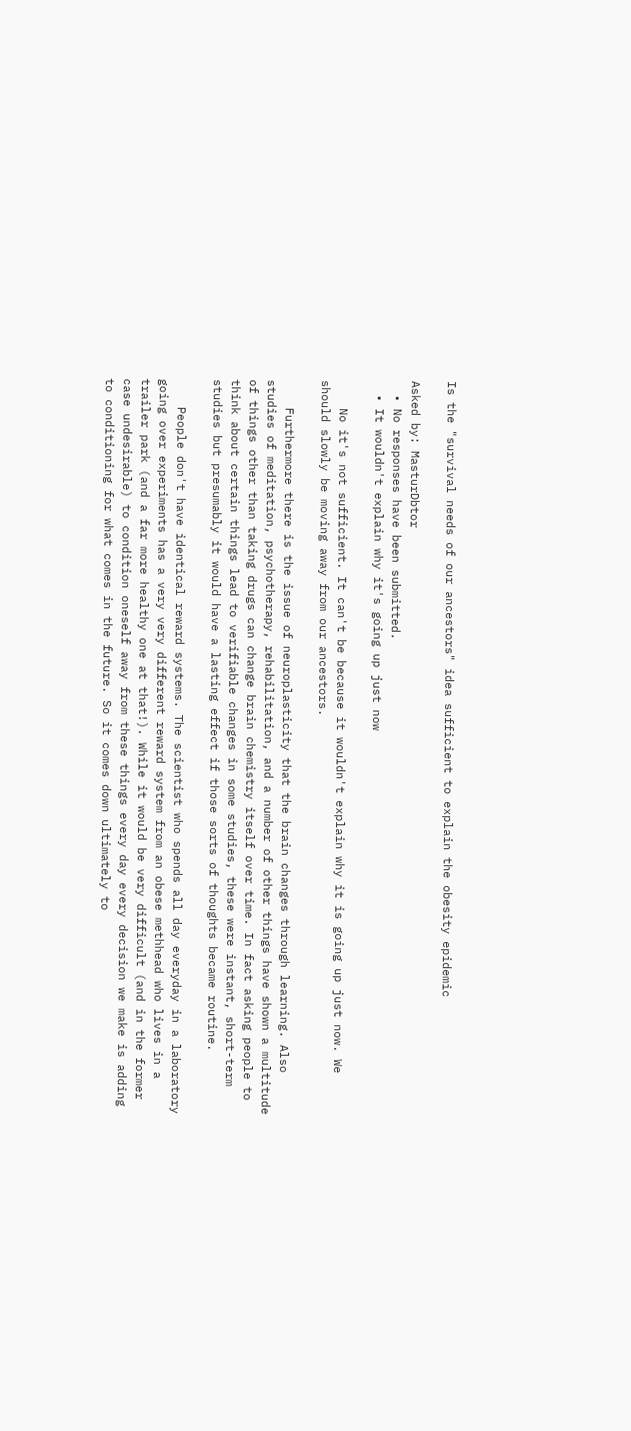Is the "survival needs of our ancestors" idea sufficient to explain the obesity epidemic

Asked by: MasturDbtor
  • No responses have been submitted.
  • It wouldn't explain why it's going up just now

    No it's not sufficient. It can't be because it wouldn't explain why it is going up just now. We should slowly be moving away from our ancestors.

    Furthermore there is the issue of neuroplasticity that the brain changes through learning. Also studies of meditation, psychotherapy, rehabilitation, and a number of other things have shown a multitude of things other than taking drugs can change brain chemistry itself over time. In fact asking people to think about certain things lead to verifiable changes in some studies, these were instant, short-term studies but presumably it would have a lasting effect if those sorts of thoughts became routine.

    People don't have identical reward systems. The scientist who spends all day everyday in a laboratory going over experiments has a very very different reward system from an obese methhead who lives in a trailer park (and a far more healthy one at that!). While it would be very difficult (and in the former case undesirable) to condition oneself away from these things every day every decision we make is adding to conditioning for what comes in the future. So it comes down ultimately to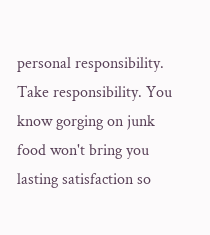personal responsibility. Take responsibility. You know gorging on junk food won't bring you lasting satisfaction so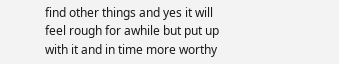find other things and yes it will feel rough for awhile but put up with it and in time more worthy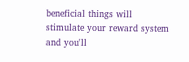beneficial things will stimulate your reward system and you'll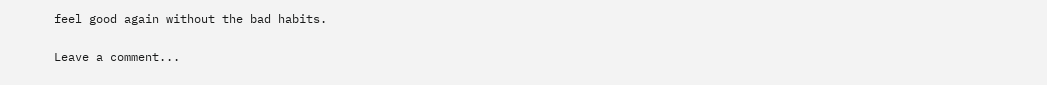feel good again without the bad habits.

Leave a comment...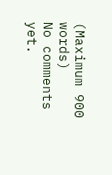(Maximum 900 words)
No comments yet.